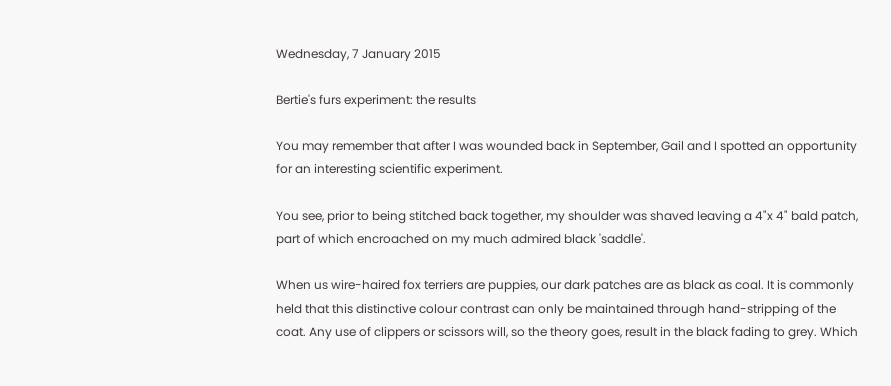Wednesday, 7 January 2015

Bertie's furs experiment: the results

You may remember that after I was wounded back in September, Gail and I spotted an opportunity for an interesting scientific experiment.

You see, prior to being stitched back together, my shoulder was shaved leaving a 4"x 4" bald patch, part of which encroached on my much admired black 'saddle'.

When us wire-haired fox terriers are puppies, our dark patches are as black as coal. It is commonly held that this distinctive colour contrast can only be maintained through hand-stripping of the coat. Any use of clippers or scissors will, so the theory goes, result in the black fading to grey. Which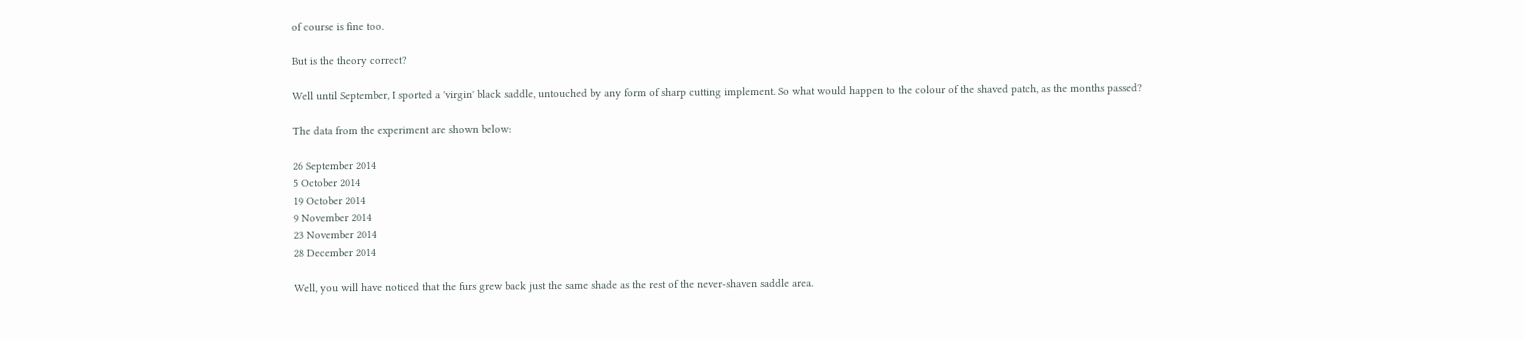of course is fine too.

But is the theory correct?

Well until September, I sported a 'virgin' black saddle, untouched by any form of sharp cutting implement. So what would happen to the colour of the shaved patch, as the months passed?

The data from the experiment are shown below:

26 September 2014
5 October 2014
19 October 2014
9 November 2014
23 November 2014
28 December 2014

Well, you will have noticed that the furs grew back just the same shade as the rest of the never-shaven saddle area.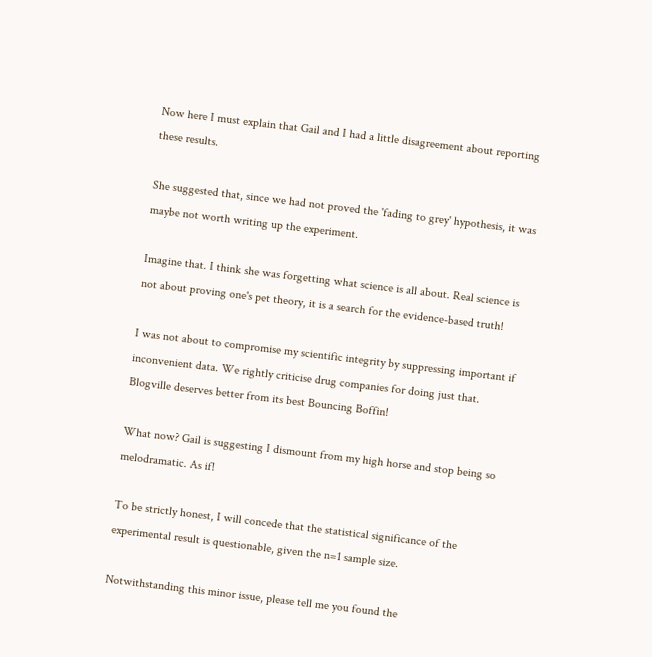Now here I must explain that Gail and I had a little disagreement about reporting these results.

She suggested that, since we had not proved the 'fading to grey' hypothesis, it was maybe not worth writing up the experiment.

Imagine that. I think she was forgetting what science is all about. Real science is not about proving one's pet theory, it is a search for the evidence-based truth!

I was not about to compromise my scientific integrity by suppressing important if inconvenient data. We rightly criticise drug companies for doing just that. Blogville deserves better from its best Bouncing Boffin!

What now? Gail is suggesting I dismount from my high horse and stop being so melodramatic. As if!

To be strictly honest, I will concede that the statistical significance of the experimental result is questionable, given the n=1 sample size.

Notwithstanding this minor issue, please tell me you found the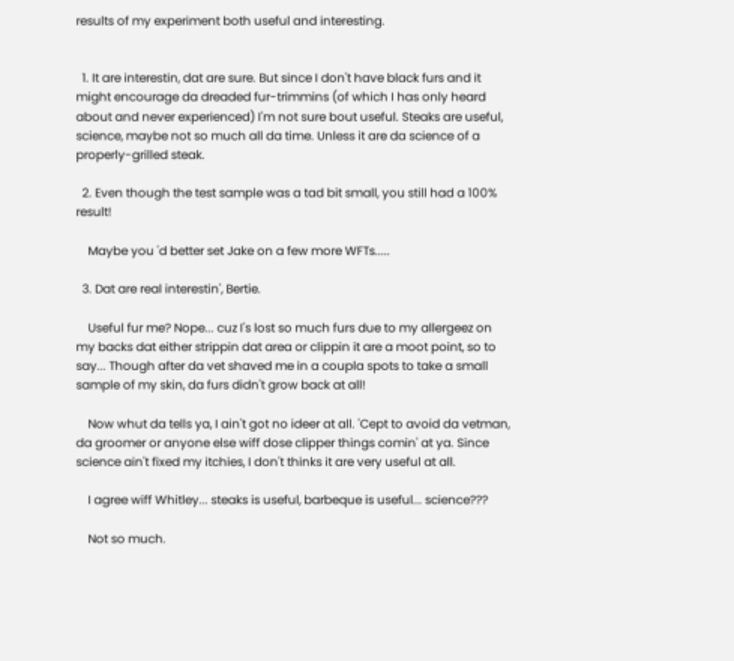results of my experiment both useful and interesting.


  1. It are interestin, dat are sure. But since I don't have black furs and it might encourage da dreaded fur-trimmins (of which I has only heard about and never experienced) I'm not sure bout useful. Steaks are useful, science, maybe not so much all da time. Unless it are da science of a properly-grilled steak.

  2. Even though the test sample was a tad bit small, you still had a 100% result!

    Maybe you 'd better set Jake on a few more WFTs.....

  3. Dat are real interestin', Bertie.

    Useful fur me? Nope... cuz I's lost so much furs due to my allergeez on my backs dat either strippin dat area or clippin it are a moot point, so to say... Though after da vet shaved me in a coupla spots to take a small sample of my skin, da furs didn't grow back at all!

    Now whut da tells ya, I ain't got no ideer at all. 'Cept to avoid da vetman, da groomer or anyone else wiff dose clipper things comin' at ya. Since science ain't fixed my itchies, I don't thinks it are very useful at all.

    I agree wiff Whitley... steaks is useful, barbeque is useful... science???

    Not so much.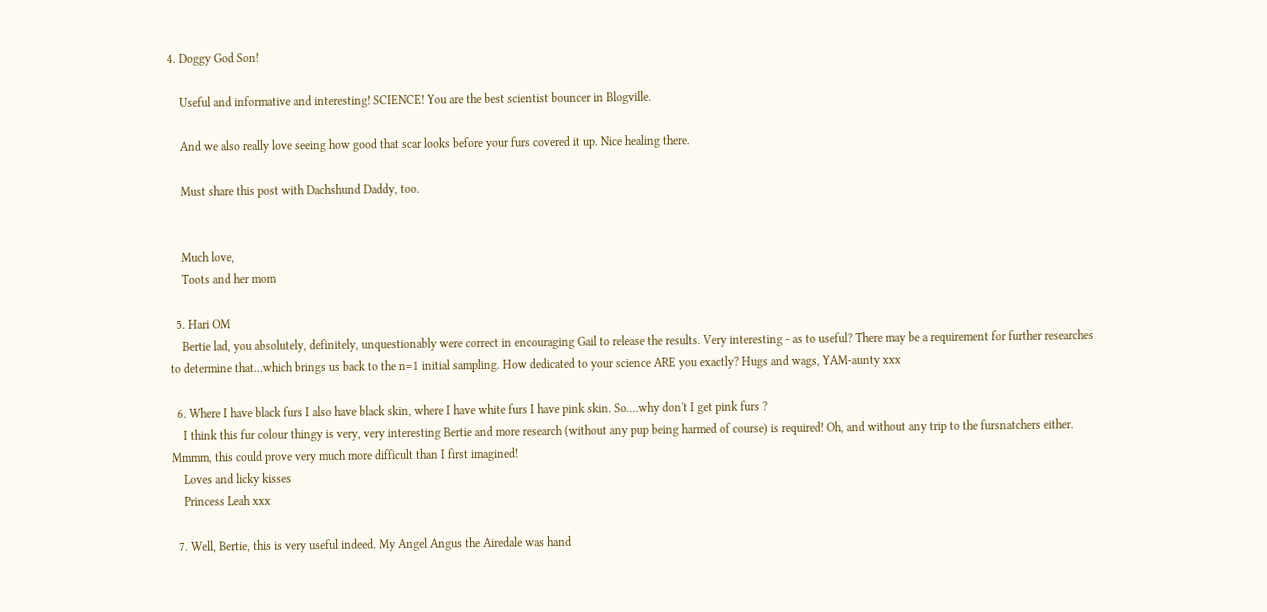4. Doggy God Son!

    Useful and informative and interesting! SCIENCE! You are the best scientist bouncer in Blogville.

    And we also really love seeing how good that scar looks before your furs covered it up. Nice healing there.

    Must share this post with Dachshund Daddy, too.


    Much love,
    Toots and her mom

  5. Hari OM
    Bertie lad, you absolutely, definitely, unquestionably were correct in encouraging Gail to release the results. Very interesting - as to useful? There may be a requirement for further researches to determine that...which brings us back to the n=1 initial sampling. How dedicated to your science ARE you exactly? Hugs and wags, YAM-aunty xxx

  6. Where I have black furs I also have black skin, where I have white furs I have pink skin. So....why don't I get pink furs ?
    I think this fur colour thingy is very, very interesting Bertie and more research (without any pup being harmed of course) is required! Oh, and without any trip to the fursnatchers either. Mmmm, this could prove very much more difficult than I first imagined!
    Loves and licky kisses
    Princess Leah xxx

  7. Well, Bertie, this is very useful indeed. My Angel Angus the Airedale was hand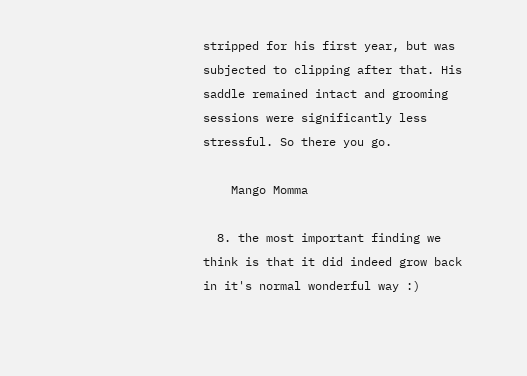stripped for his first year, but was subjected to clipping after that. His saddle remained intact and grooming sessions were significantly less stressful. So there you go.

    Mango Momma

  8. the most important finding we think is that it did indeed grow back in it's normal wonderful way :)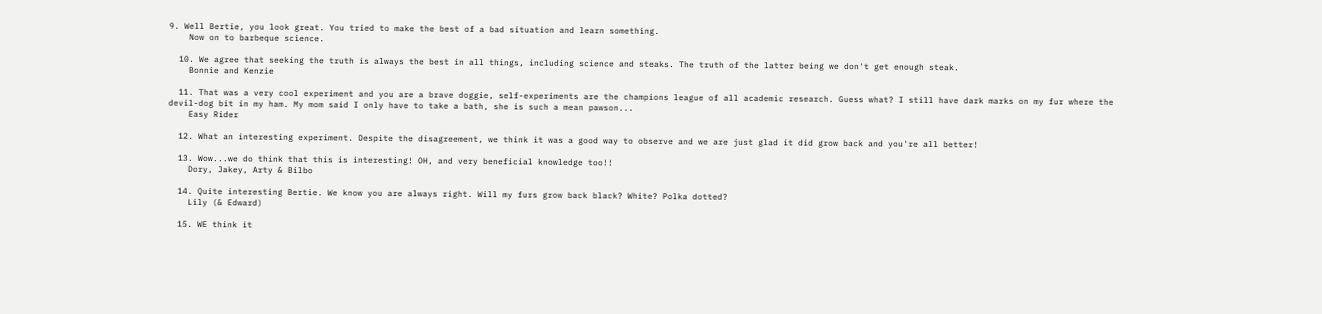9. Well Bertie, you look great. You tried to make the best of a bad situation and learn something.
    Now on to barbeque science.

  10. We agree that seeking the truth is always the best in all things, including science and steaks. The truth of the latter being we don't get enough steak.
    Bonnie and Kenzie

  11. That was a very cool experiment and you are a brave doggie, self-experiments are the champions league of all academic research. Guess what? I still have dark marks on my fur where the devil-dog bit in my ham. My mom said I only have to take a bath, she is such a mean pawson...
    Easy Rider

  12. What an interesting experiment. Despite the disagreement, we think it was a good way to observe and we are just glad it did grow back and you're all better!

  13. Wow...we do think that this is interesting! OH, and very beneficial knowledge too!!
    Dory, Jakey, Arty & Bilbo

  14. Quite interesting Bertie. We know you are always right. Will my furs grow back black? White? Polka dotted?
    Lily (& Edward)

  15. WE think it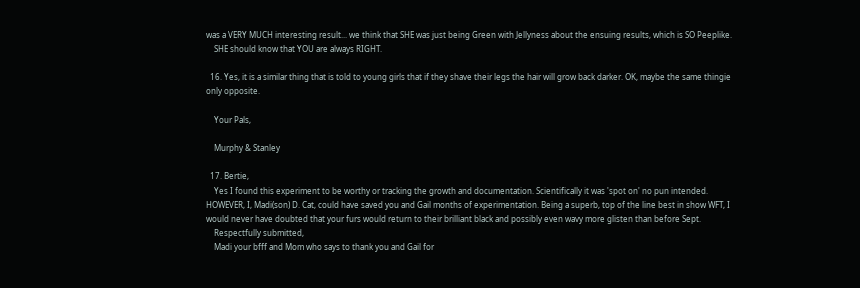was a VERY MUCH interesting result... we think that SHE was just being Green with Jellyness about the ensuing results, which is SO Peeplike.
    SHE should know that YOU are always RIGHT.

  16. Yes, it is a similar thing that is told to young girls that if they shave their legs the hair will grow back darker. OK, maybe the same thingie only opposite.

    Your Pals,

    Murphy & Stanley

  17. Bertie,
    Yes I found this experiment to be worthy or tracking the growth and documentation. Scientifically it was 'spot on' no pun intended. HOWEVER, I, Madi(son) D. Cat, could have saved you and Gail months of experimentation. Being a superb, top of the line best in show WFT, I would never have doubted that your furs would return to their brilliant black and possibly even wavy more glisten than before Sept.
    Respectfully submitted,
    Madi your bfff and Mom who says to thank you and Gail for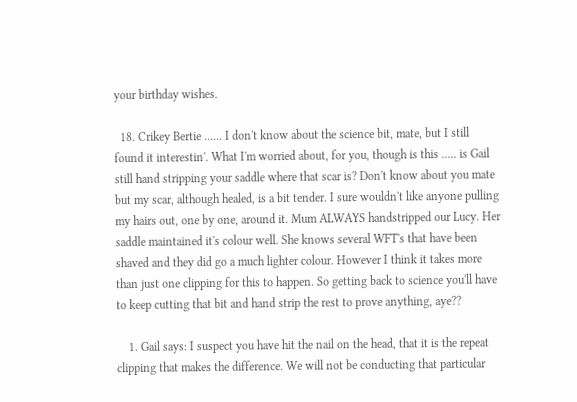your birthday wishes.

  18. Crikey Bertie ...... I don't know about the science bit, mate, but I still found it interestin'. What I'm worried about, for you, though is this ..... is Gail still hand stripping your saddle where that scar is? Don't know about you mate but my scar, although healed, is a bit tender. I sure wouldn't like anyone pulling my hairs out, one by one, around it. Mum ALWAYS handstripped our Lucy. Her saddle maintained it's colour well. She knows several WFT's that have been shaved and they did go a much lighter colour. However I think it takes more than just one clipping for this to happen. So getting back to science you'll have to keep cutting that bit and hand strip the rest to prove anything, aye??

    1. Gail says: I suspect you have hit the nail on the head, that it is the repeat clipping that makes the difference. We will not be conducting that particular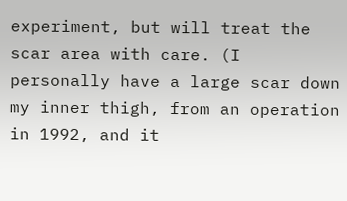experiment, but will treat the scar area with care. (I personally have a large scar down my inner thigh, from an operation in 1992, and it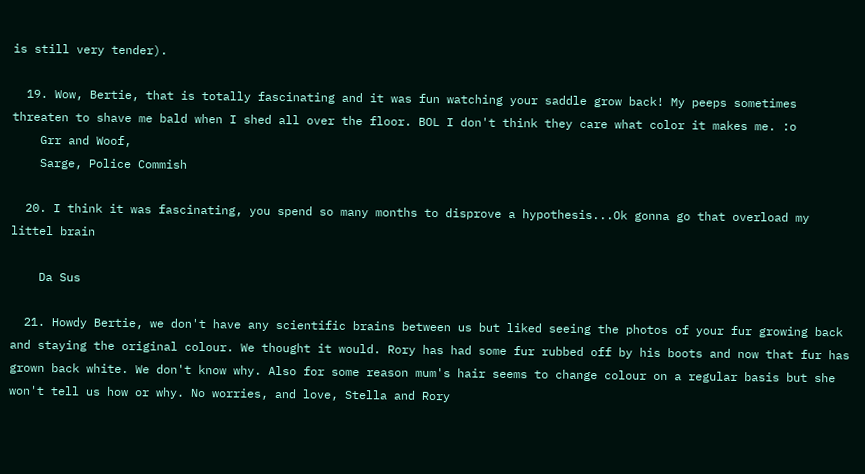is still very tender).

  19. Wow, Bertie, that is totally fascinating and it was fun watching your saddle grow back! My peeps sometimes threaten to shave me bald when I shed all over the floor. BOL I don't think they care what color it makes me. :o
    Grr and Woof,
    Sarge, Police Commish

  20. I think it was fascinating, you spend so many months to disprove a hypothesis...Ok gonna go that overload my littel brain

    Da Sus

  21. Howdy Bertie, we don't have any scientific brains between us but liked seeing the photos of your fur growing back and staying the original colour. We thought it would. Rory has had some fur rubbed off by his boots and now that fur has grown back white. We don't know why. Also for some reason mum's hair seems to change colour on a regular basis but she won't tell us how or why. No worries, and love, Stella and Rory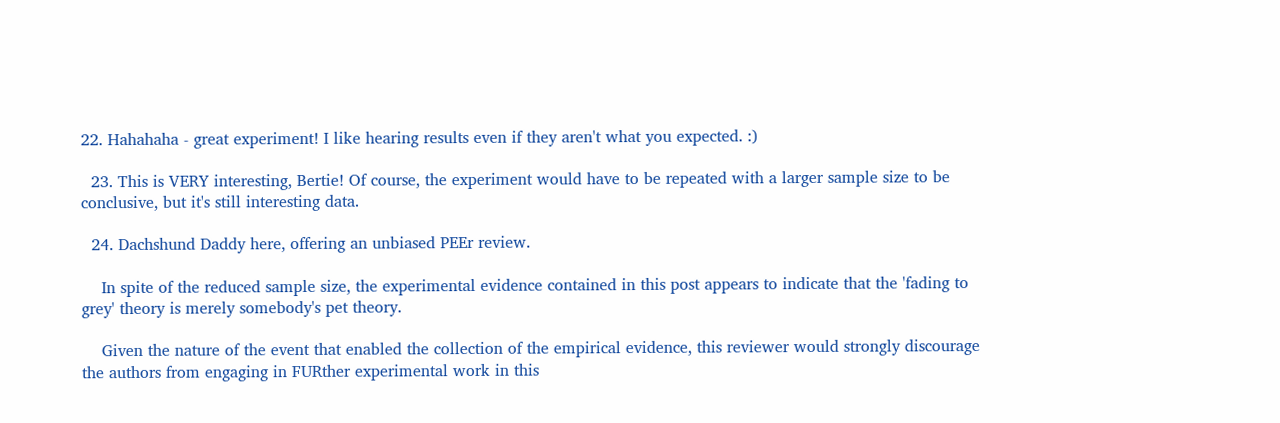22. Hahahaha - great experiment! I like hearing results even if they aren't what you expected. :)

  23. This is VERY interesting, Bertie! Of course, the experiment would have to be repeated with a larger sample size to be conclusive, but it's still interesting data.

  24. Dachshund Daddy here, offering an unbiased PEEr review.

    In spite of the reduced sample size, the experimental evidence contained in this post appears to indicate that the 'fading to grey' theory is merely somebody's pet theory.

    Given the nature of the event that enabled the collection of the empirical evidence, this reviewer would strongly discourage the authors from engaging in FURther experimental work in this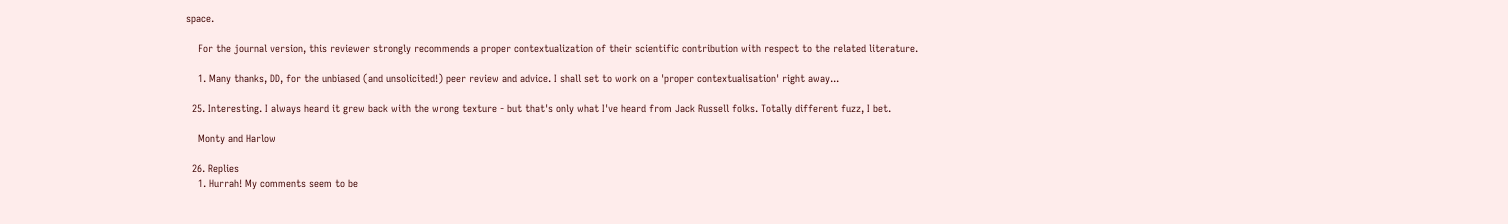space.

    For the journal version, this reviewer strongly recommends a proper contextualization of their scientific contribution with respect to the related literature.

    1. Many thanks, DD, for the unbiased (and unsolicited!) peer review and advice. I shall set to work on a 'proper contextualisation' right away...

  25. Interesting. I always heard it grew back with the wrong texture - but that's only what I've heard from Jack Russell folks. Totally different fuzz, I bet.

    Monty and Harlow

  26. Replies
    1. Hurrah! My comments seem to be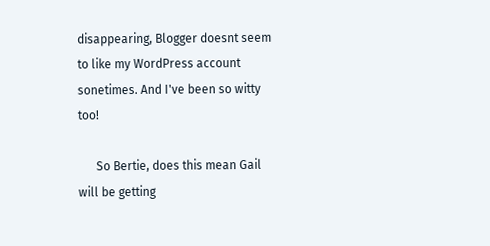disappearing, Blogger doesnt seem to like my WordPress account sonetimes. And I've been so witty too!

      So Bertie, does this mean Gail will be getting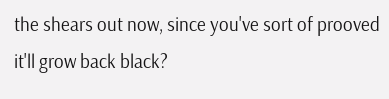the shears out now, since you've sort of prooved it'll grow back black?